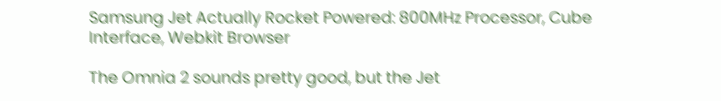Samsung Jet Actually Rocket Powered: 800MHz Processor, Cube Interface, Webkit Browser

The Omnia 2 sounds pretty good, but the Jet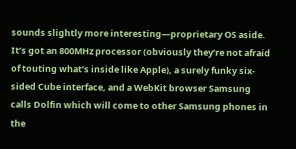sounds slightly more interesting—proprietary OS aside. It’s got an 800MHz processor (obviously they’re not afraid of touting what’s inside like Apple), a surely funky six-sided Cube interface, and a WebKit browser Samsung calls Dolfin which will come to other Samsung phones in the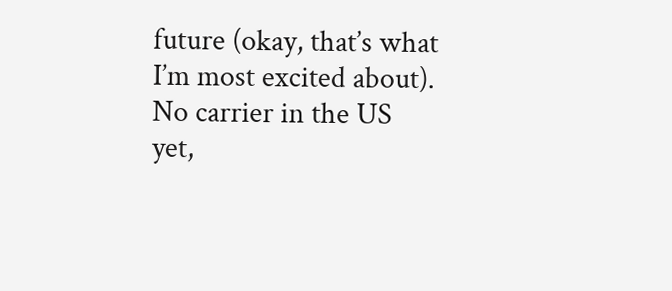future (okay, that’s what I’m most excited about). No carrier in the US yet,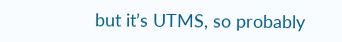but it’s UTMS, so probably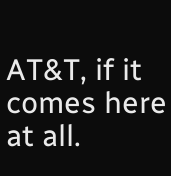AT&T, if it comes here at all.